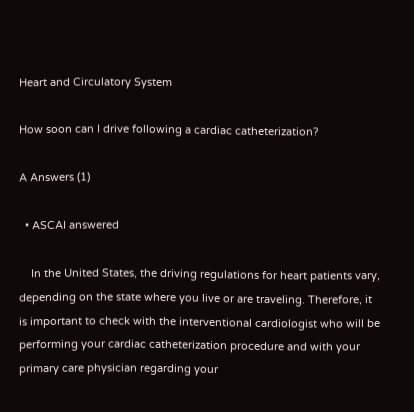Heart and Circulatory System

How soon can I drive following a cardiac catheterization?

A Answers (1)

  • ASCAI answered

    In the United States, the driving regulations for heart patients vary, depending on the state where you live or are traveling. Therefore, it is important to check with the interventional cardiologist who will be performing your cardiac catheterization procedure and with your primary care physician regarding your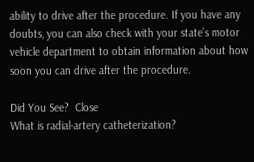ability to drive after the procedure. If you have any doubts, you can also check with your state’s motor vehicle department to obtain information about how soon you can drive after the procedure.

Did You See?  Close
What is radial-artery catheterization?